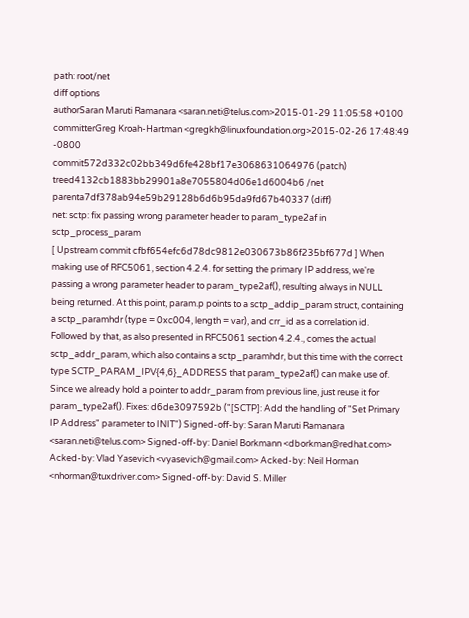path: root/net
diff options
authorSaran Maruti Ramanara <saran.neti@telus.com>2015-01-29 11:05:58 +0100
committerGreg Kroah-Hartman <gregkh@linuxfoundation.org>2015-02-26 17:48:49 -0800
commit572d332c02bb349d6fe428bf17e3068631064976 (patch)
treed4132cb1883bb29901a8e7055804d06e1d6004b6 /net
parenta7df378ab94e59b29128b6d6b95da9fd67b40337 (diff)
net: sctp: fix passing wrong parameter header to param_type2af in sctp_process_param
[ Upstream commit cfbf654efc6d78dc9812e030673b86f235bf677d ] When making use of RFC5061, section 4.2.4. for setting the primary IP address, we're passing a wrong parameter header to param_type2af(), resulting always in NULL being returned. At this point, param.p points to a sctp_addip_param struct, containing a sctp_paramhdr (type = 0xc004, length = var), and crr_id as a correlation id. Followed by that, as also presented in RFC5061 section 4.2.4., comes the actual sctp_addr_param, which also contains a sctp_paramhdr, but this time with the correct type SCTP_PARAM_IPV{4,6}_ADDRESS that param_type2af() can make use of. Since we already hold a pointer to addr_param from previous line, just reuse it for param_type2af(). Fixes: d6de3097592b ("[SCTP]: Add the handling of "Set Primary IP Address" parameter to INIT") Signed-off-by: Saran Maruti Ramanara <saran.neti@telus.com> Signed-off-by: Daniel Borkmann <dborkman@redhat.com> Acked-by: Vlad Yasevich <vyasevich@gmail.com> Acked-by: Neil Horman <nhorman@tuxdriver.com> Signed-off-by: David S. Miller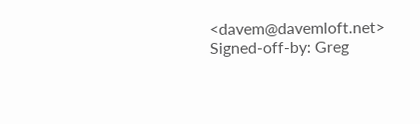<davem@davemloft.net> Signed-off-by: Greg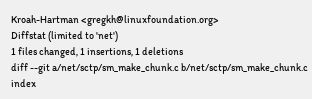Kroah-Hartman <gregkh@linuxfoundation.org>
Diffstat (limited to 'net')
1 files changed, 1 insertions, 1 deletions
diff --git a/net/sctp/sm_make_chunk.c b/net/sctp/sm_make_chunk.c
index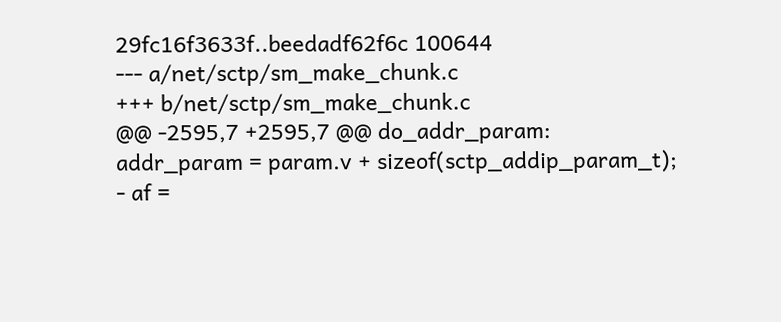29fc16f3633f..beedadf62f6c 100644
--- a/net/sctp/sm_make_chunk.c
+++ b/net/sctp/sm_make_chunk.c
@@ -2595,7 +2595,7 @@ do_addr_param:
addr_param = param.v + sizeof(sctp_addip_param_t);
- af =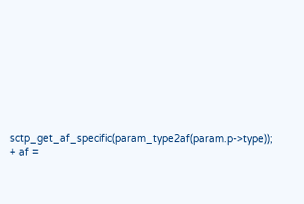sctp_get_af_specific(param_type2af(param.p->type));
+ af =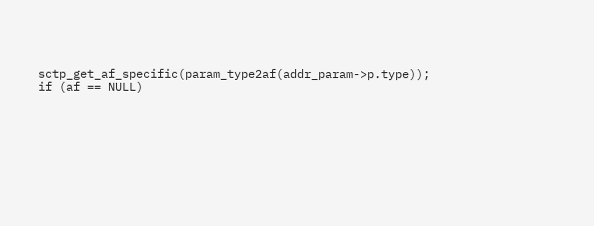sctp_get_af_specific(param_type2af(addr_param->p.type));
if (af == NULL)